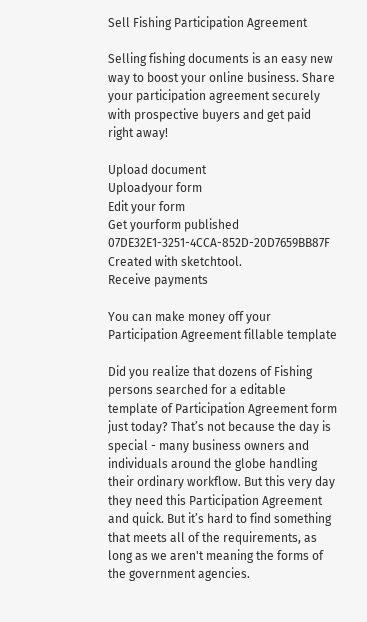Sell Fishing Participation Agreement

Selling fishing documents is an easy new way to boost your online business. Share your participation agreement securely with prospective buyers and get paid right away!

Upload document
Uploadyour form
Edit your form
Get yourform published
07DE32E1-3251-4CCA-852D-20D7659BB87F Created with sketchtool.
Receive payments

You can make money off your Participation Agreement fillable template

Did you realize that dozens of Fishing persons searched for a editable template of Participation Agreement form just today? That’s not because the day is special - many business owners and individuals around the globe handling their ordinary workflow. But this very day they need this Participation Agreement and quick. But it’s hard to find something that meets all of the requirements, as long as we aren't meaning the forms of the government agencies.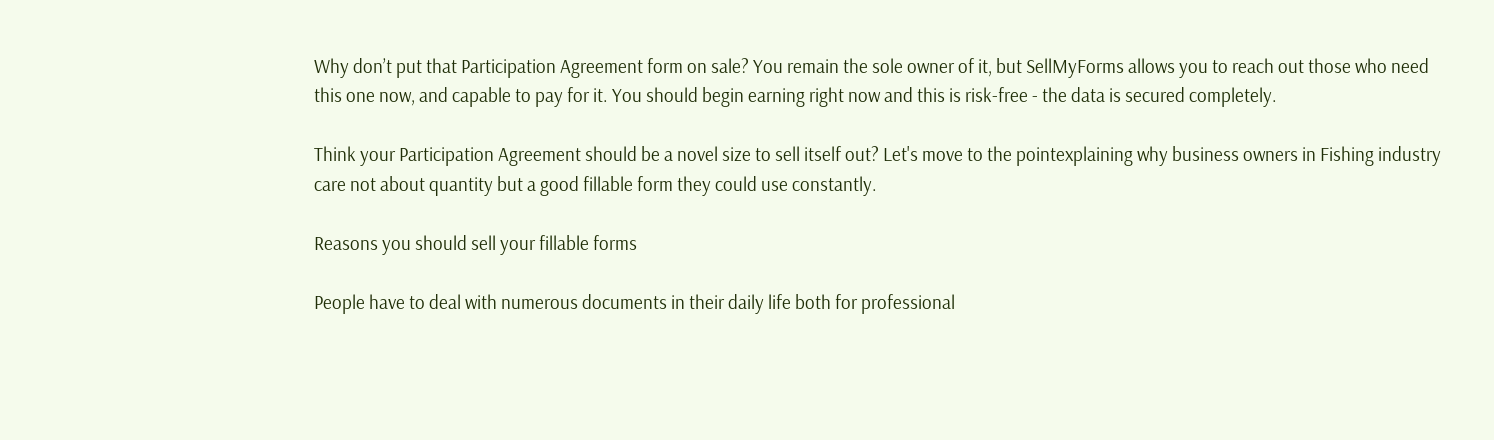Why don’t put that Participation Agreement form on sale? You remain the sole owner of it, but SellMyForms allows you to reach out those who need this one now, and capable to pay for it. You should begin earning right now and this is risk-free - the data is secured completely.

Think your Participation Agreement should be a novel size to sell itself out? Let's move to the pointexplaining why business owners in Fishing industry care not about quantity but a good fillable form they could use constantly.

Reasons you should sell your fillable forms

People have to deal with numerous documents in their daily life both for professional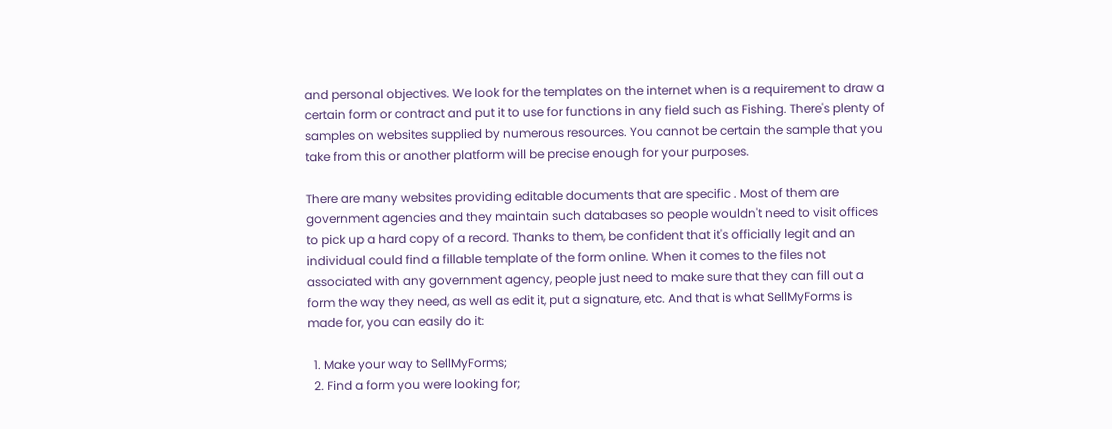and personal objectives. We look for the templates on the internet when is a requirement to draw a certain form or contract and put it to use for functions in any field such as Fishing. There's plenty of samples on websites supplied by numerous resources. You cannot be certain the sample that you take from this or another platform will be precise enough for your purposes.

There are many websites providing editable documents that are specific . Most of them are government agencies and they maintain such databases so people wouldn't need to visit offices to pick up a hard copy of a record. Thanks to them, be confident that it's officially legit and an individual could find a fillable template of the form online. When it comes to the files not associated with any government agency, people just need to make sure that they can fill out a form the way they need, as well as edit it, put a signature, etc. And that is what SellMyForms is made for, you can easily do it:

  1. Make your way to SellMyForms;
  2. Find a form you were looking for;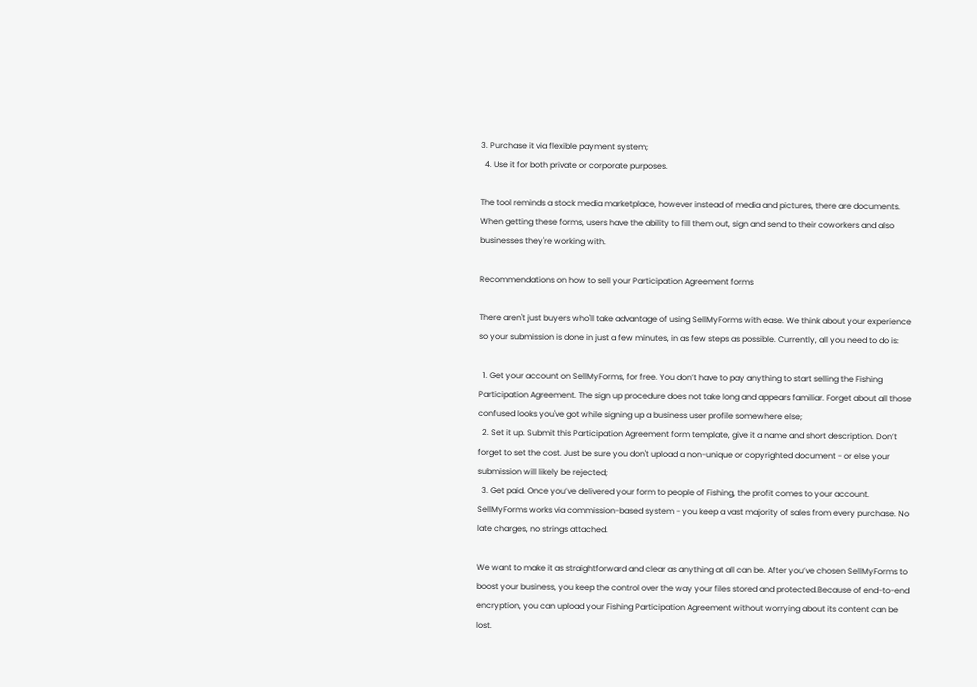3. Purchase it via flexible payment system;
  4. Use it for both private or corporate purposes.

The tool reminds a stock media marketplace, however instead of media and pictures, there are documents. When getting these forms, users have the ability to fill them out, sign and send to their coworkers and also businesses they're working with.

Recommendations on how to sell your Participation Agreement forms

There aren't just buyers who'll take advantage of using SellMyForms with ease. We think about your experience so your submission is done in just a few minutes, in as few steps as possible. Currently, all you need to do is:

  1. Get your account on SellMyForms, for free. You don’t have to pay anything to start selling the Fishing Participation Agreement. The sign up procedure does not take long and appears familiar. Forget about all those confused looks you've got while signing up a business user profile somewhere else;
  2. Set it up. Submit this Participation Agreement form template, give it a name and short description. Don’t forget to set the cost. Just be sure you don't upload a non-unique or copyrighted document - or else your submission will likely be rejected;
  3. Get paid. Once you’ve delivered your form to people of Fishing, the profit comes to your account. SellMyForms works via commission-based system - you keep a vast majority of sales from every purchase. No late charges, no strings attached.

We want to make it as straightforward and clear as anything at all can be. After you’ve chosen SellMyForms to boost your business, you keep the control over the way your files stored and protected.Because of end-to-end encryption, you can upload your Fishing Participation Agreement without worrying about its content can be lost.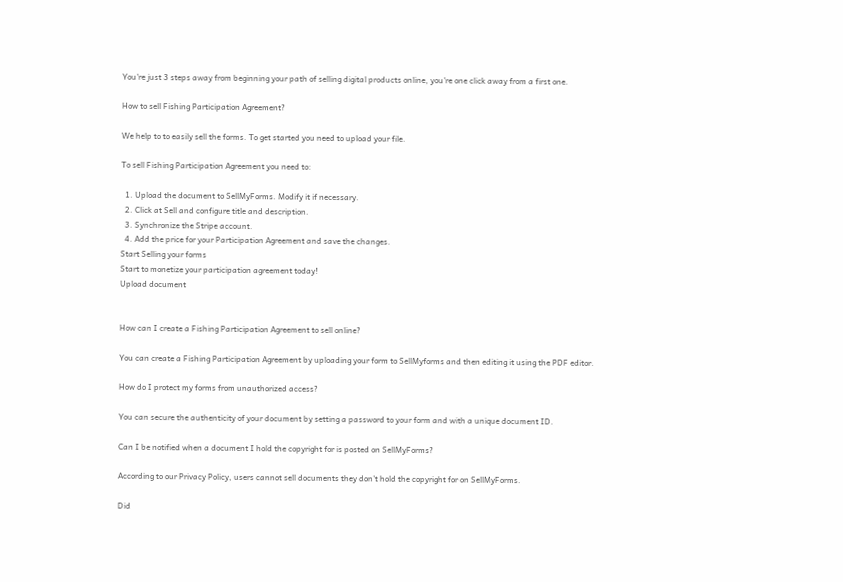You're just 3 steps away from beginning your path of selling digital products online, you're one click away from a first one.

How to sell Fishing Participation Agreement?

We help to to easily sell the forms. To get started you need to upload your file.

To sell Fishing Participation Agreement you need to:

  1. Upload the document to SellMyForms. Modify it if necessary.
  2. Click at Sell and configure title and description.
  3. Synchronize the Stripe account.
  4. Add the price for your Participation Agreement and save the changes.
Start Selling your forms
Start to monetize your participation agreement today!
Upload document


How can I create a Fishing Participation Agreement to sell online?

You can create a Fishing Participation Agreement by uploading your form to SellMyforms and then editing it using the PDF editor.

How do I protect my forms from unauthorized access?

You can secure the authenticity of your document by setting a password to your form and with a unique document ID.

Can I be notified when a document I hold the copyright for is posted on SellMyForms?

According to our Privacy Policy, users cannot sell documents they don’t hold the copyright for on SellMyForms.

Did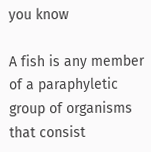you know

A fish is any member of a paraphyletic group of organisms that consist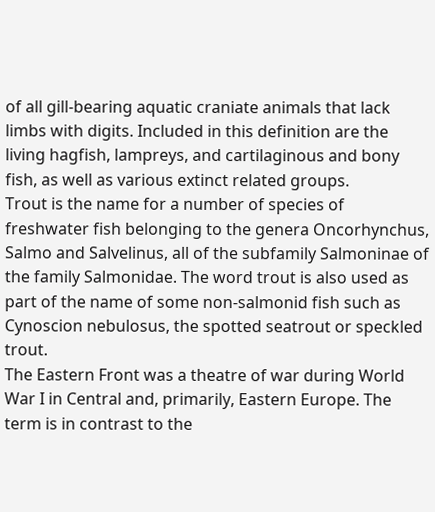of all gill-bearing aquatic craniate animals that lack limbs with digits. Included in this definition are the living hagfish, lampreys, and cartilaginous and bony fish, as well as various extinct related groups.
Trout is the name for a number of species of freshwater fish belonging to the genera Oncorhynchus, Salmo and Salvelinus, all of the subfamily Salmoninae of the family Salmonidae. The word trout is also used as part of the name of some non-salmonid fish such as Cynoscion nebulosus, the spotted seatrout or speckled trout.
The Eastern Front was a theatre of war during World War I in Central and, primarily, Eastern Europe. The term is in contrast to the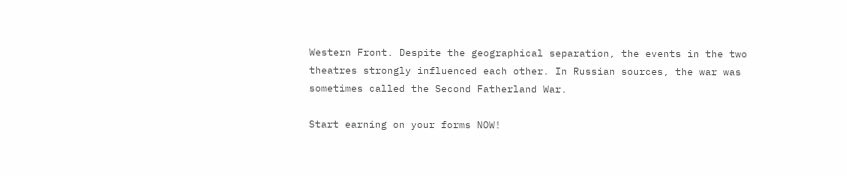Western Front. Despite the geographical separation, the events in the two theatres strongly influenced each other. In Russian sources, the war was sometimes called the Second Fatherland War.

Start earning on your forms NOW!